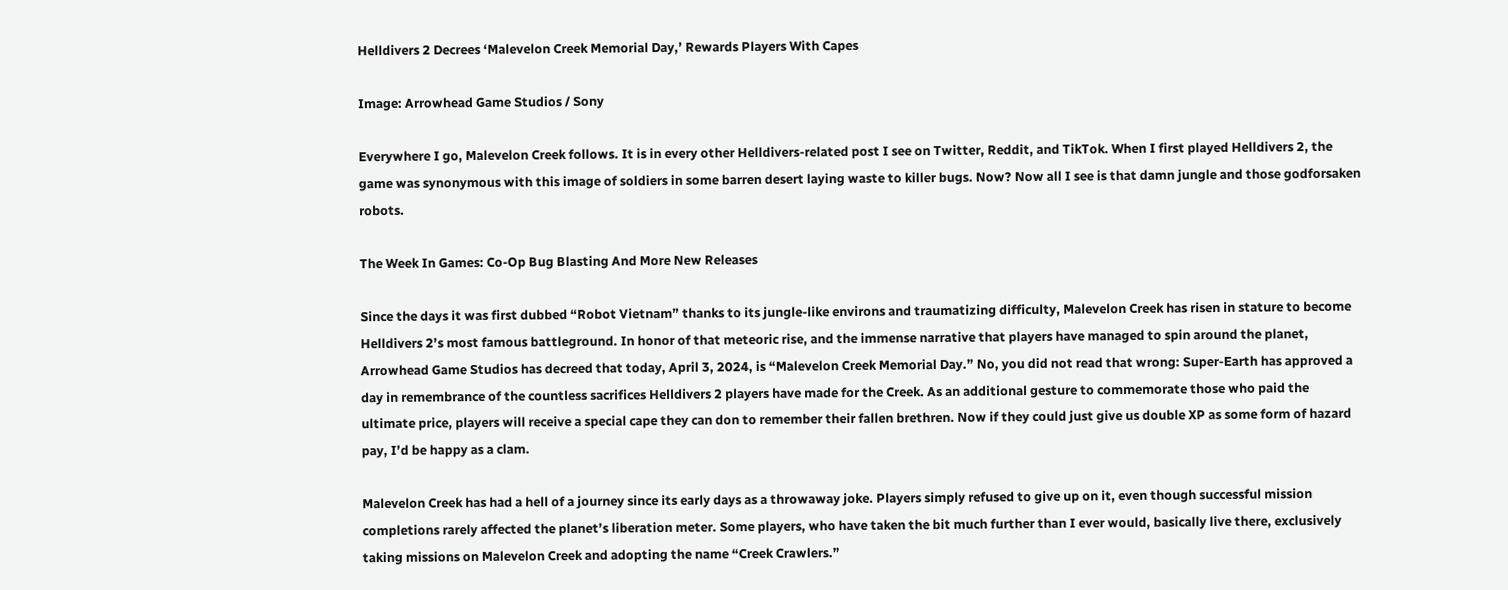Helldivers 2 Decrees ‘Malevelon Creek Memorial Day,’ Rewards Players With Capes

Image: Arrowhead Game Studios / Sony

Everywhere I go, Malevelon Creek follows. It is in every other Helldivers-related post I see on Twitter, Reddit, and TikTok. When I first played Helldivers 2, the game was synonymous with this image of soldiers in some barren desert laying waste to killer bugs. Now? Now all I see is that damn jungle and those godforsaken robots.

The Week In Games: Co-Op Bug Blasting And More New Releases

Since the days it was first dubbed “Robot Vietnam” thanks to its jungle-like environs and traumatizing difficulty, Malevelon Creek has risen in stature to become Helldivers 2’s most famous battleground. In honor of that meteoric rise, and the immense narrative that players have managed to spin around the planet, Arrowhead Game Studios has decreed that today, April 3, 2024, is “Malevelon Creek Memorial Day.” No, you did not read that wrong: Super-Earth has approved a day in remembrance of the countless sacrifices Helldivers 2 players have made for the Creek. As an additional gesture to commemorate those who paid the ultimate price, players will receive a special cape they can don to remember their fallen brethren. Now if they could just give us double XP as some form of hazard pay, I’d be happy as a clam.

Malevelon Creek has had a hell of a journey since its early days as a throwaway joke. Players simply refused to give up on it, even though successful mission completions rarely affected the planet’s liberation meter. Some players, who have taken the bit much further than I ever would, basically live there, exclusively taking missions on Malevelon Creek and adopting the name “Creek Crawlers.”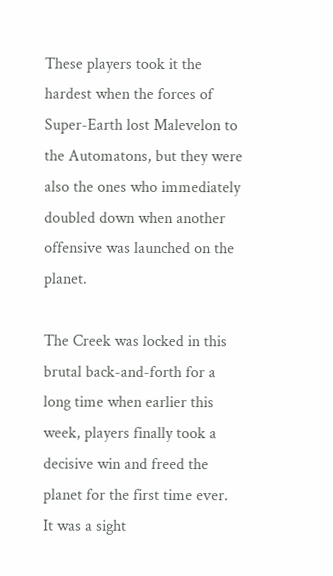These players took it the hardest when the forces of Super-Earth lost Malevelon to the Automatons, but they were also the ones who immediately doubled down when another offensive was launched on the planet.

The Creek was locked in this brutal back-and-forth for a long time when earlier this week, players finally took a decisive win and freed the planet for the first time ever. It was a sight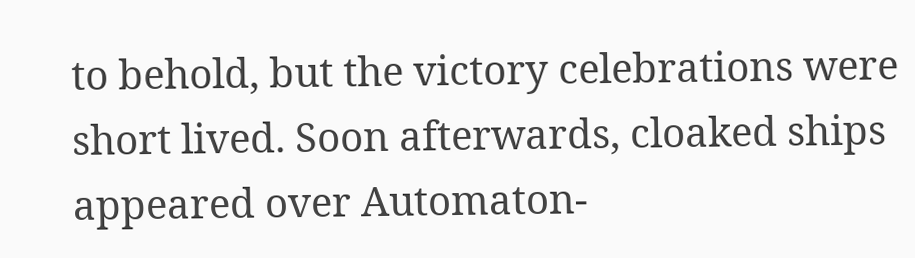to behold, but the victory celebrations were short lived. Soon afterwards, cloaked ships appeared over Automaton-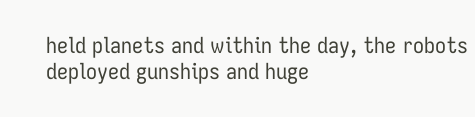held planets and within the day, the robots deployed gunships and huge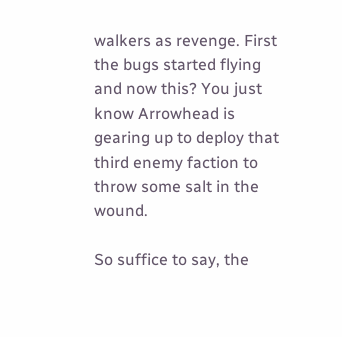walkers as revenge. First the bugs started flying and now this? You just know Arrowhead is gearing up to deploy that third enemy faction to throw some salt in the wound.

So suffice to say, the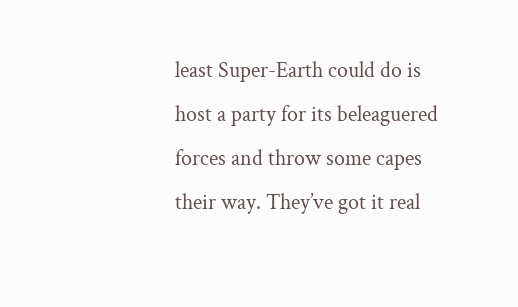least Super-Earth could do is host a party for its beleaguered forces and throw some capes their way. They’ve got it real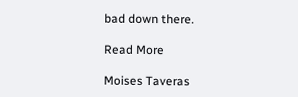bad down there.

Read More

Moises Taveras